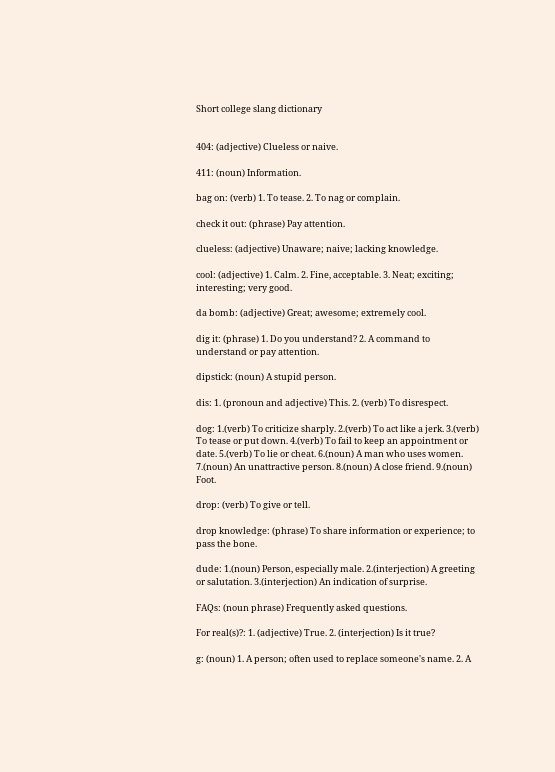Short college slang dictionary


404: (adjective) Clueless or naive.

411: (noun) Information.

bag on: (verb) 1. To tease. 2. To nag or complain.

check it out: (phrase) Pay attention.

clueless: (adjective) Unaware; naive; lacking knowledge.

cool: (adjective) 1. Calm. 2. Fine, acceptable. 3. Neat; exciting; interesting; very good.

da bomb: (adjective) Great; awesome; extremely cool.

dig it: (phrase) 1. Do you understand? 2. A command to understand or pay attention.

dipstick: (noun) A stupid person.

dis: 1. (pronoun and adjective) This. 2. (verb) To disrespect.

dog: 1.(verb) To criticize sharply. 2.(verb) To act like a jerk. 3.(verb) To tease or put down. 4.(verb) To fail to keep an appointment or date. 5.(verb) To lie or cheat. 6.(noun) A man who uses women. 7.(noun) An unattractive person. 8.(noun) A close friend. 9.(noun) Foot.

drop: (verb) To give or tell.

drop knowledge: (phrase) To share information or experience; to pass the bone.

dude: 1.(noun) Person, especially male. 2.(interjection) A greeting or salutation. 3.(interjection) An indication of surprise.

FAQs: (noun phrase) Frequently asked questions.

For real(s)?: 1. (adjective) True. 2. (interjection) Is it true?

g: (noun) 1. A person; often used to replace someone's name. 2. A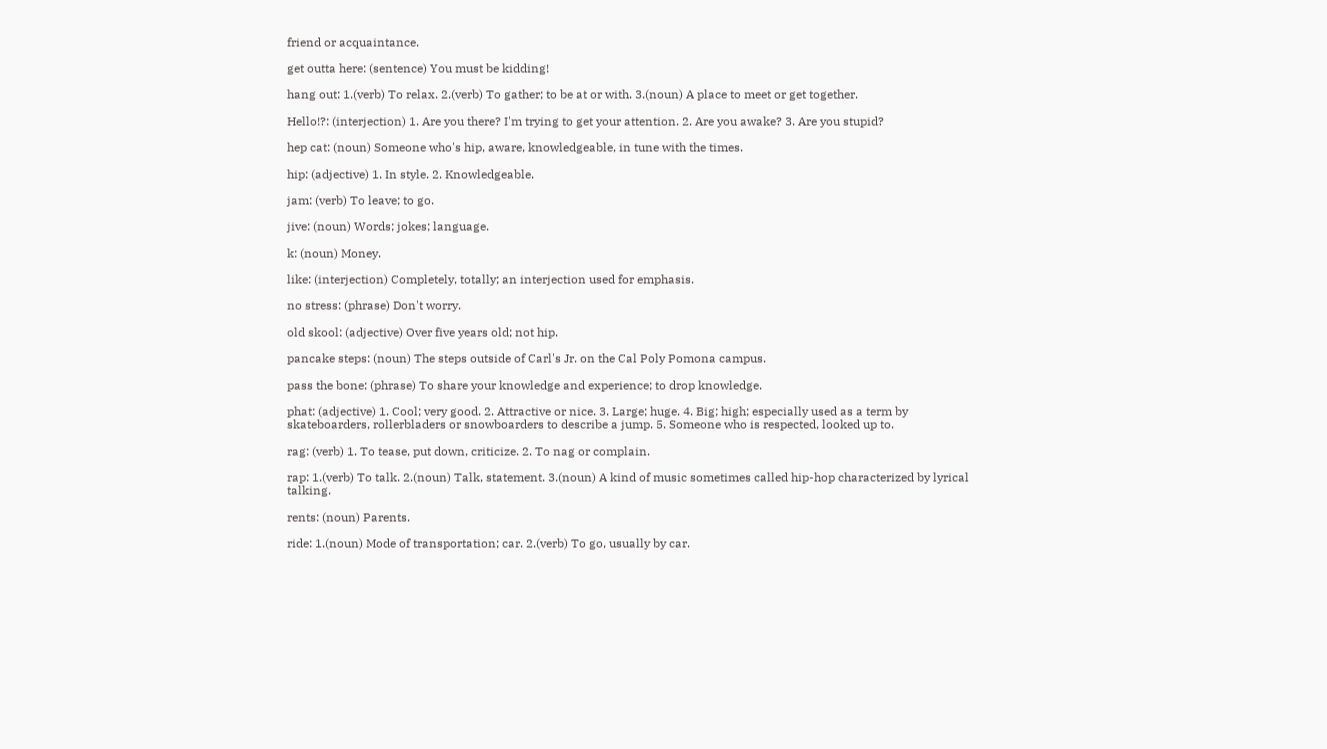friend or acquaintance.

get outta here: (sentence) You must be kidding!

hang out: 1.(verb) To relax. 2.(verb) To gather; to be at or with. 3.(noun) A place to meet or get together.

Hello!?: (interjection) 1. Are you there? I'm trying to get your attention. 2. Are you awake? 3. Are you stupid?

hep cat: (noun) Someone who's hip, aware, knowledgeable, in tune with the times.

hip: (adjective) 1. In style. 2. Knowledgeable.

jam: (verb) To leave; to go.

jive: (noun) Words; jokes; language.

k: (noun) Money.

like: (interjection) Completely, totally; an interjection used for emphasis.

no stress: (phrase) Don't worry.

old skool: (adjective) Over five years old; not hip.

pancake steps: (noun) The steps outside of Carl's Jr. on the Cal Poly Pomona campus.

pass the bone: (phrase) To share your knowledge and experience; to drop knowledge.

phat: (adjective) 1. Cool; very good. 2. Attractive or nice. 3. Large; huge. 4. Big; high; especially used as a term by skateboarders, rollerbladers or snowboarders to describe a jump. 5. Someone who is respected, looked up to.

rag: (verb) 1. To tease, put down, criticize. 2. To nag or complain.

rap: 1.(verb) To talk. 2.(noun) Talk, statement. 3.(noun) A kind of music sometimes called hip-hop characterized by lyrical talking.

rents: (noun) Parents.

ride: 1.(noun) Mode of transportation; car. 2.(verb) To go, usually by car.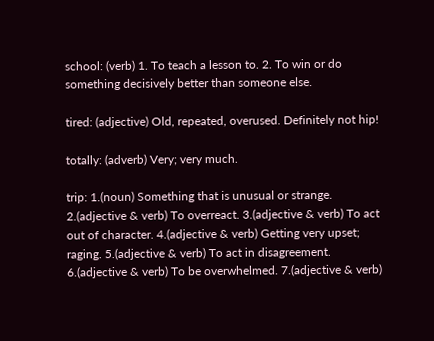school: (verb) 1. To teach a lesson to. 2. To win or do something decisively better than someone else.

tired: (adjective) Old, repeated, overused. Definitely not hip!

totally: (adverb) Very; very much.

trip: 1.(noun) Something that is unusual or strange. 2.(adjective & verb) To overreact. 3.(adjective & verb) To act out of character. 4.(adjective & verb) Getting very upset; raging. 5.(adjective & verb) To act in disagreement. 6.(adjective & verb) To be overwhelmed. 7.(adjective & verb)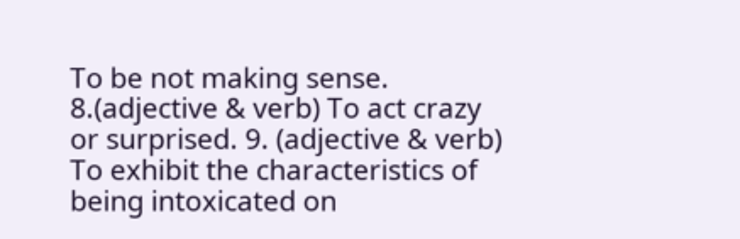To be not making sense. 8.(adjective & verb) To act crazy or surprised. 9. (adjective & verb) To exhibit the characteristics of being intoxicated on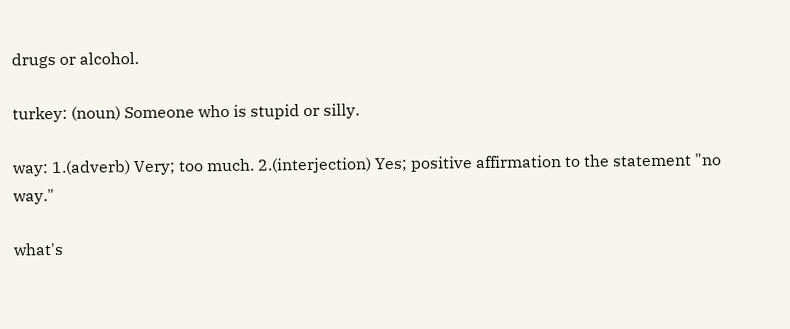drugs or alcohol.

turkey: (noun) Someone who is stupid or silly.

way: 1.(adverb) Very; too much. 2.(interjection) Yes; positive affirmation to the statement "no way."

what's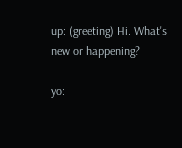up: (greeting) Hi. What's new or happening?

yo: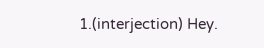1.(interjection) Hey.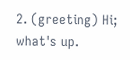2. (greeting) Hi; what's up.